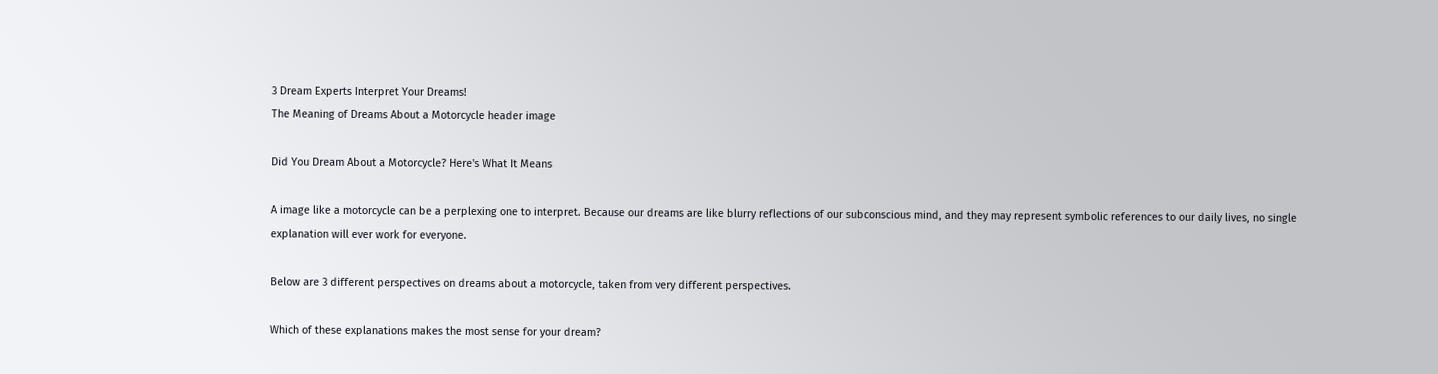3 Dream Experts Interpret Your Dreams!
The Meaning of Dreams About a Motorcycle header image

Did You Dream About a Motorcycle? Here's What It Means

A image like a motorcycle can be a perplexing one to interpret. Because our dreams are like blurry reflections of our subconscious mind, and they may represent symbolic references to our daily lives, no single explanation will ever work for everyone.

Below are 3 different perspectives on dreams about a motorcycle, taken from very different perspectives.

Which of these explanations makes the most sense for your dream?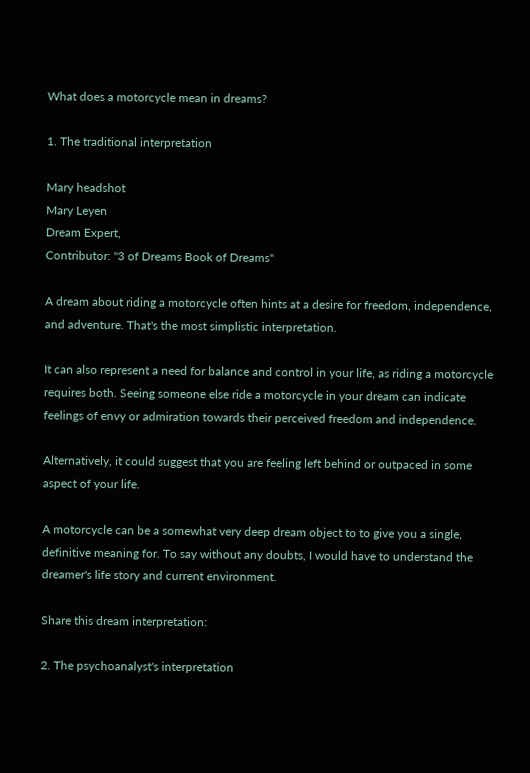What does a motorcycle mean in dreams?

1. The traditional interpretation

Mary headshot
Mary Leyen
Dream Expert,
Contributor: "3 of Dreams Book of Dreams"

A dream about riding a motorcycle often hints at a desire for freedom, independence, and adventure. That's the most simplistic interpretation.

It can also represent a need for balance and control in your life, as riding a motorcycle requires both. Seeing someone else ride a motorcycle in your dream can indicate feelings of envy or admiration towards their perceived freedom and independence.

Alternatively, it could suggest that you are feeling left behind or outpaced in some aspect of your life.

A motorcycle can be a somewhat very deep dream object to to give you a single, definitive meaning for. To say without any doubts, I would have to understand the dreamer's life story and current environment.

Share this dream interpretation:

2. The psychoanalyst's interpretation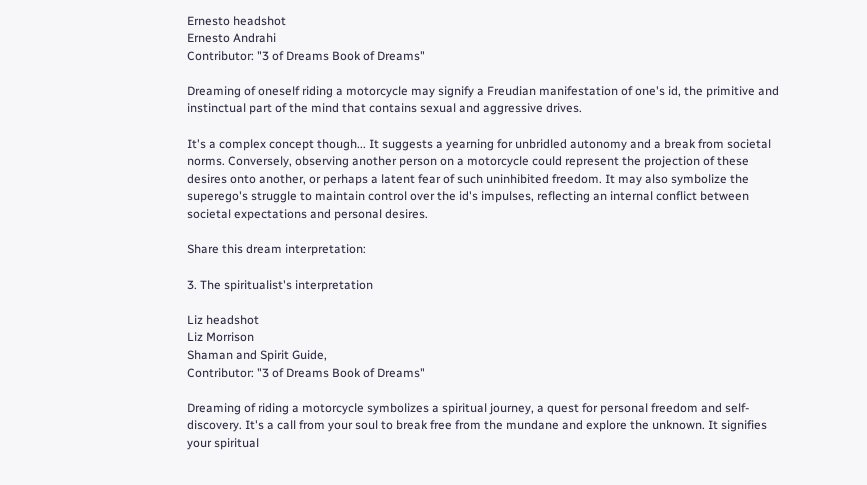Ernesto headshot
Ernesto Andrahi
Contributor: "3 of Dreams Book of Dreams"

Dreaming of oneself riding a motorcycle may signify a Freudian manifestation of one's id, the primitive and instinctual part of the mind that contains sexual and aggressive drives.

It's a complex concept though... It suggests a yearning for unbridled autonomy and a break from societal norms. Conversely, observing another person on a motorcycle could represent the projection of these desires onto another, or perhaps a latent fear of such uninhibited freedom. It may also symbolize the superego's struggle to maintain control over the id's impulses, reflecting an internal conflict between societal expectations and personal desires.

Share this dream interpretation:

3. The spiritualist's interpretation

Liz headshot
Liz Morrison
Shaman and Spirit Guide,
Contributor: "3 of Dreams Book of Dreams"

Dreaming of riding a motorcycle symbolizes a spiritual journey, a quest for personal freedom and self-discovery. It's a call from your soul to break free from the mundane and explore the unknown. It signifies your spiritual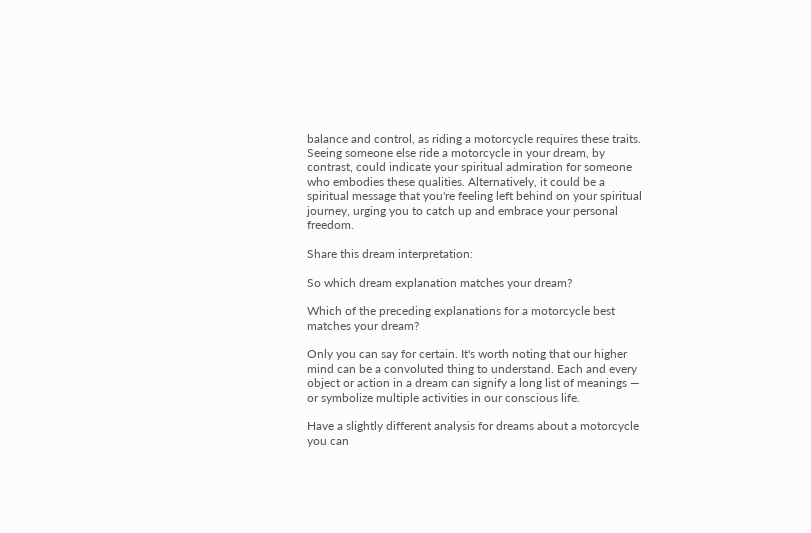balance and control, as riding a motorcycle requires these traits. Seeing someone else ride a motorcycle in your dream, by contrast, could indicate your spiritual admiration for someone who embodies these qualities. Alternatively, it could be a spiritual message that you're feeling left behind on your spiritual journey, urging you to catch up and embrace your personal freedom.

Share this dream interpretation:

So which dream explanation matches your dream?

Which of the preceding explanations for a motorcycle best matches your dream?

Only you can say for certain. It's worth noting that our higher mind can be a convoluted thing to understand. Each and every object or action in a dream can signify a long list of meanings — or symbolize multiple activities in our conscious life.

Have a slightly different analysis for dreams about a motorcycle you can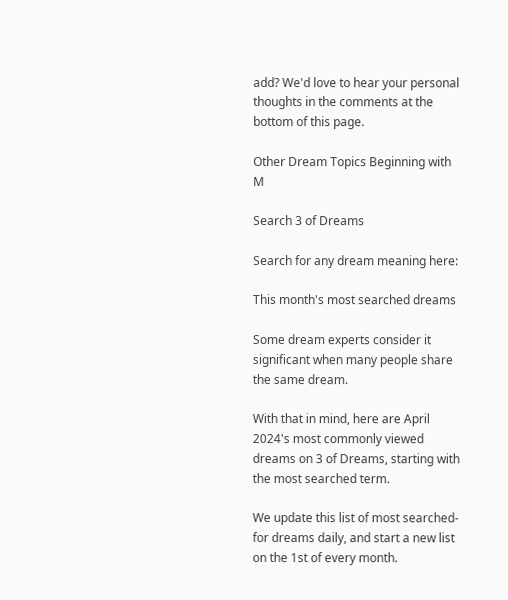add? We'd love to hear your personal thoughts in the comments at the bottom of this page.

Other Dream Topics Beginning with M

Search 3 of Dreams

Search for any dream meaning here:

This month's most searched dreams

Some dream experts consider it significant when many people share the same dream.

With that in mind, here are April 2024's most commonly viewed dreams on 3 of Dreams, starting with the most searched term.

We update this list of most searched-for dreams daily, and start a new list on the 1st of every month.